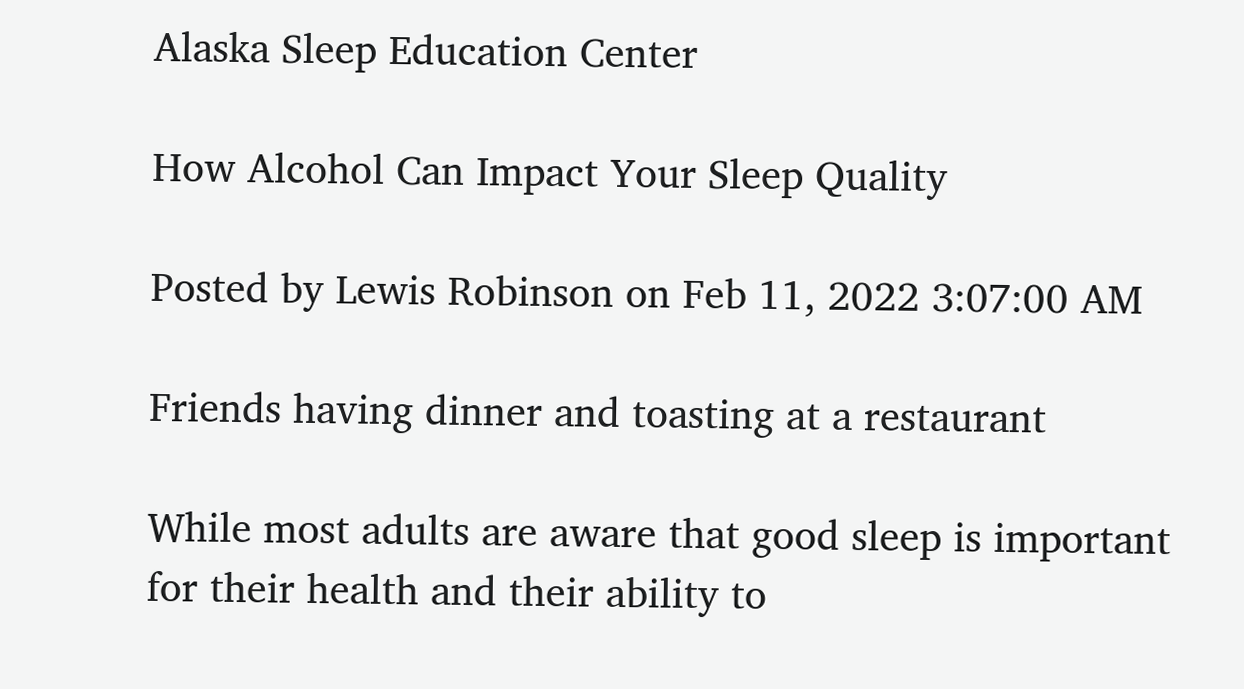Alaska Sleep Education Center

How Alcohol Can Impact Your Sleep Quality

Posted by Lewis Robinson on Feb 11, 2022 3:07:00 AM

Friends having dinner and toasting at a restaurant

While most adults are aware that good sleep is important for their health and their ability to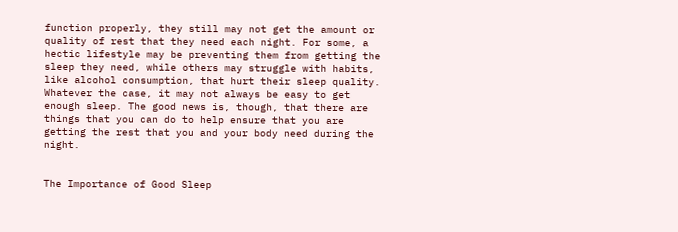function properly, they still may not get the amount or quality of rest that they need each night. For some, a hectic lifestyle may be preventing them from getting the sleep they need, while others may struggle with habits, like alcohol consumption, that hurt their sleep quality. Whatever the case, it may not always be easy to get enough sleep. The good news is, though, that there are things that you can do to help ensure that you are getting the rest that you and your body need during the night.


The Importance of Good Sleep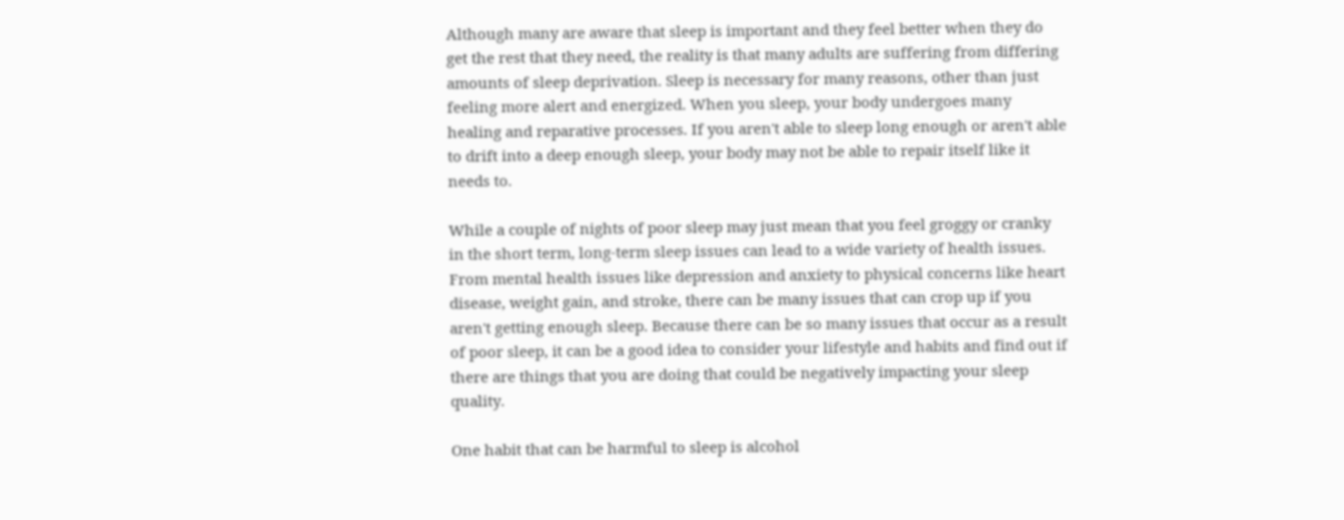Although many are aware that sleep is important and they feel better when they do get the rest that they need, the reality is that many adults are suffering from differing amounts of sleep deprivation. Sleep is necessary for many reasons, other than just feeling more alert and energized. When you sleep, your body undergoes many healing and reparative processes. If you aren't able to sleep long enough or aren't able to drift into a deep enough sleep, your body may not be able to repair itself like it needs to.

While a couple of nights of poor sleep may just mean that you feel groggy or cranky in the short term, long-term sleep issues can lead to a wide variety of health issues. From mental health issues like depression and anxiety to physical concerns like heart disease, weight gain, and stroke, there can be many issues that can crop up if you aren't getting enough sleep. Because there can be so many issues that occur as a result of poor sleep, it can be a good idea to consider your lifestyle and habits and find out if there are things that you are doing that could be negatively impacting your sleep quality.

One habit that can be harmful to sleep is alcohol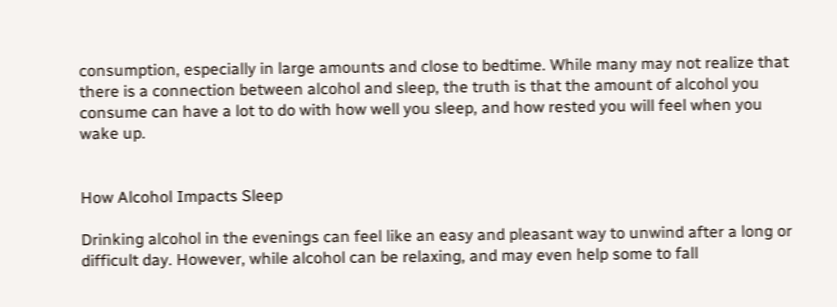consumption, especially in large amounts and close to bedtime. While many may not realize that there is a connection between alcohol and sleep, the truth is that the amount of alcohol you consume can have a lot to do with how well you sleep, and how rested you will feel when you wake up.


How Alcohol Impacts Sleep

Drinking alcohol in the evenings can feel like an easy and pleasant way to unwind after a long or difficult day. However, while alcohol can be relaxing, and may even help some to fall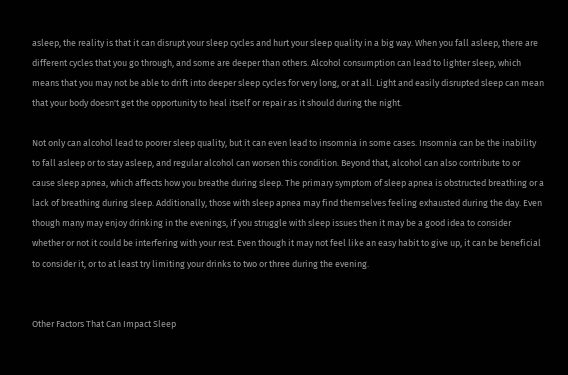asleep, the reality is that it can disrupt your sleep cycles and hurt your sleep quality in a big way. When you fall asleep, there are different cycles that you go through, and some are deeper than others. Alcohol consumption can lead to lighter sleep, which means that you may not be able to drift into deeper sleep cycles for very long, or at all. Light and easily disrupted sleep can mean that your body doesn't get the opportunity to heal itself or repair as it should during the night.

Not only can alcohol lead to poorer sleep quality, but it can even lead to insomnia in some cases. Insomnia can be the inability to fall asleep or to stay asleep, and regular alcohol can worsen this condition. Beyond that, alcohol can also contribute to or cause sleep apnea, which affects how you breathe during sleep. The primary symptom of sleep apnea is obstructed breathing or a lack of breathing during sleep. Additionally, those with sleep apnea may find themselves feeling exhausted during the day. Even though many may enjoy drinking in the evenings, if you struggle with sleep issues then it may be a good idea to consider whether or not it could be interfering with your rest. Even though it may not feel like an easy habit to give up, it can be beneficial to consider it, or to at least try limiting your drinks to two or three during the evening.


Other Factors That Can Impact Sleep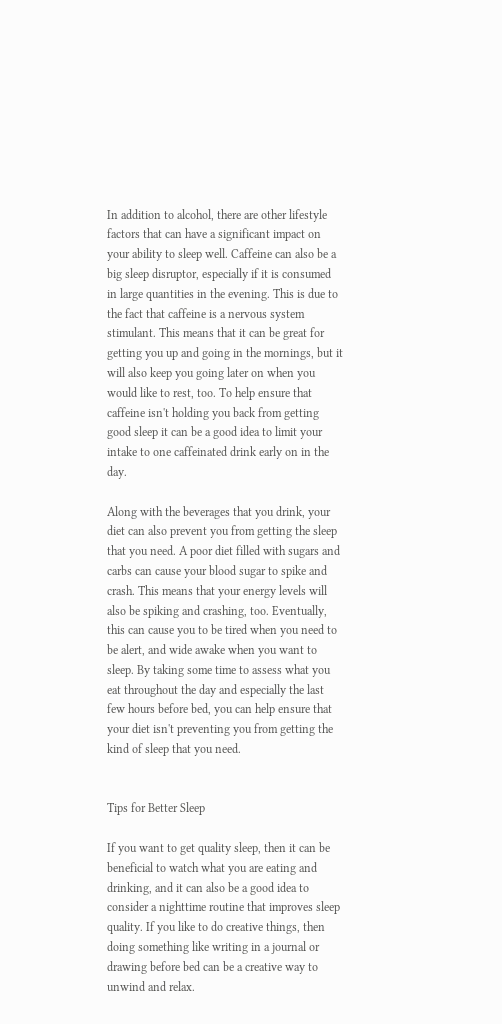In addition to alcohol, there are other lifestyle factors that can have a significant impact on your ability to sleep well. Caffeine can also be a big sleep disruptor, especially if it is consumed in large quantities in the evening. This is due to the fact that caffeine is a nervous system stimulant. This means that it can be great for getting you up and going in the mornings, but it will also keep you going later on when you would like to rest, too. To help ensure that caffeine isn't holding you back from getting good sleep it can be a good idea to limit your intake to one caffeinated drink early on in the day.

Along with the beverages that you drink, your diet can also prevent you from getting the sleep that you need. A poor diet filled with sugars and carbs can cause your blood sugar to spike and crash. This means that your energy levels will also be spiking and crashing, too. Eventually, this can cause you to be tired when you need to be alert, and wide awake when you want to sleep. By taking some time to assess what you eat throughout the day and especially the last few hours before bed, you can help ensure that your diet isn't preventing you from getting the kind of sleep that you need.


Tips for Better Sleep

If you want to get quality sleep, then it can be beneficial to watch what you are eating and drinking, and it can also be a good idea to consider a nighttime routine that improves sleep quality. If you like to do creative things, then doing something like writing in a journal or drawing before bed can be a creative way to unwind and relax.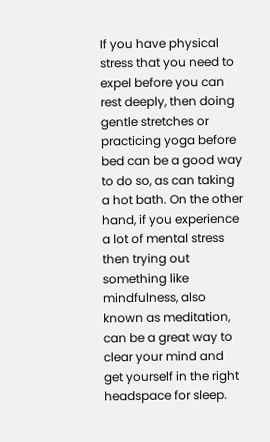If you have physical stress that you need to expel before you can rest deeply, then doing gentle stretches or practicing yoga before bed can be a good way to do so, as can taking a hot bath. On the other hand, if you experience a lot of mental stress then trying out something like mindfulness, also known as meditation, can be a great way to clear your mind and get yourself in the right headspace for sleep.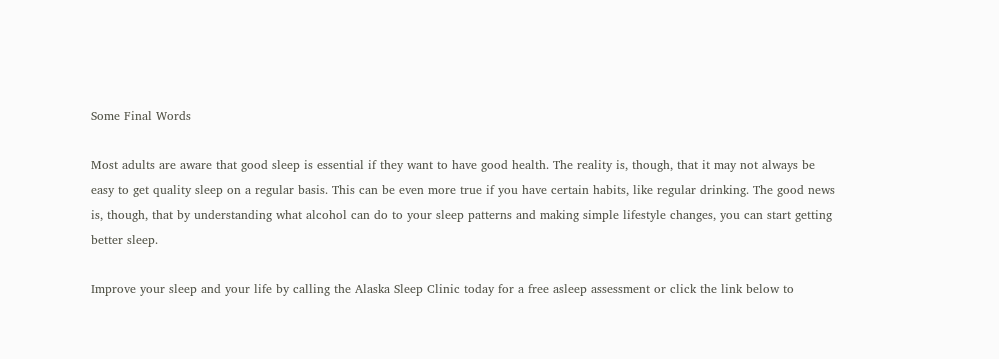Some Final Words

Most adults are aware that good sleep is essential if they want to have good health. The reality is, though, that it may not always be easy to get quality sleep on a regular basis. This can be even more true if you have certain habits, like regular drinking. The good news is, though, that by understanding what alcohol can do to your sleep patterns and making simple lifestyle changes, you can start getting better sleep.

Improve your sleep and your life by calling the Alaska Sleep Clinic today for a free asleep assessment or click the link below to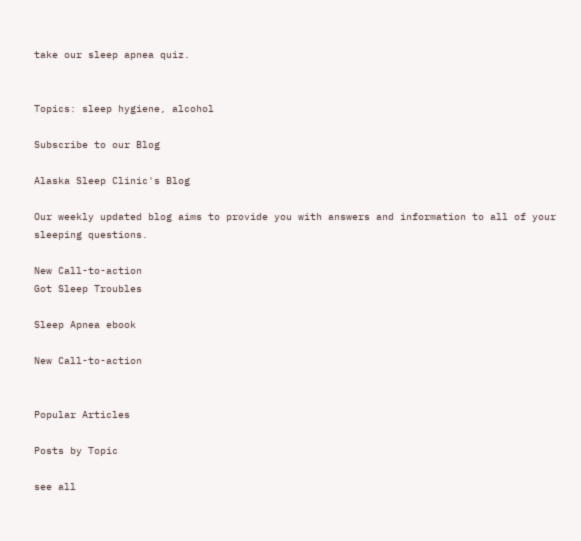take our sleep apnea quiz.


Topics: sleep hygiene, alcohol

Subscribe to our Blog

Alaska Sleep Clinic's Blog

Our weekly updated blog aims to provide you with answers and information to all of your sleeping questions.

New Call-to-action
Got Sleep Troubles

Sleep Apnea ebook

New Call-to-action


Popular Articles

Posts by Topic

see all